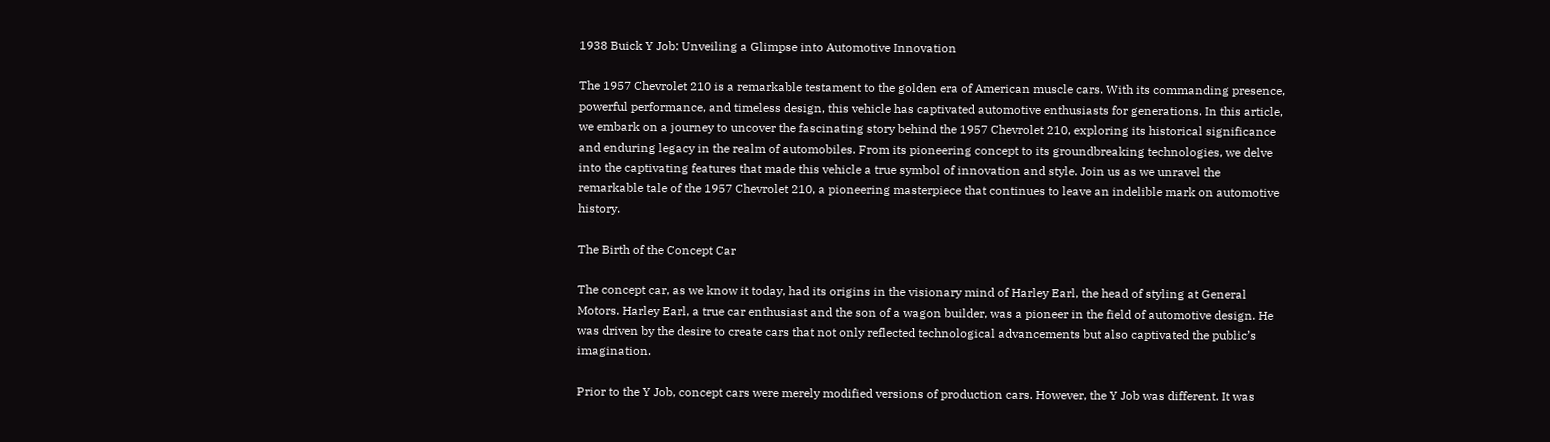1938 Buick Y Job: Unveiling a Glimpse into Automotive Innovation

The 1957 Chevrolet 210 is a remarkable testament to the golden era of American muscle cars. With its commanding presence, powerful performance, and timeless design, this vehicle has captivated automotive enthusiasts for generations. In this article, we embark on a journey to uncover the fascinating story behind the 1957 Chevrolet 210, exploring its historical significance and enduring legacy in the realm of automobiles. From its pioneering concept to its groundbreaking technologies, we delve into the captivating features that made this vehicle a true symbol of innovation and style. Join us as we unravel the remarkable tale of the 1957 Chevrolet 210, a pioneering masterpiece that continues to leave an indelible mark on automotive history.

The Birth of the Concept Car

The concept car, as we know it today, had its origins in the visionary mind of Harley Earl, the head of styling at General Motors. Harley Earl, a true car enthusiast and the son of a wagon builder, was a pioneer in the field of automotive design. He was driven by the desire to create cars that not only reflected technological advancements but also captivated the public’s imagination.

Prior to the Y Job, concept cars were merely modified versions of production cars. However, the Y Job was different. It was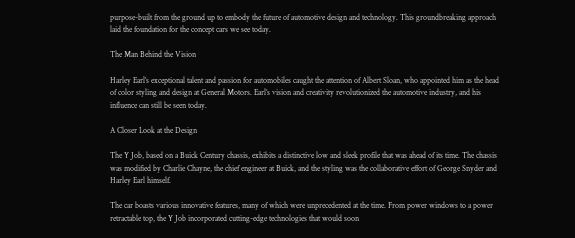purpose-built from the ground up to embody the future of automotive design and technology. This groundbreaking approach laid the foundation for the concept cars we see today.

The Man Behind the Vision

Harley Earl’s exceptional talent and passion for automobiles caught the attention of Albert Sloan, who appointed him as the head of color styling and design at General Motors. Earl’s vision and creativity revolutionized the automotive industry, and his influence can still be seen today.

A Closer Look at the Design

The Y Job, based on a Buick Century chassis, exhibits a distinctive low and sleek profile that was ahead of its time. The chassis was modified by Charlie Chayne, the chief engineer at Buick, and the styling was the collaborative effort of George Snyder and Harley Earl himself.

The car boasts various innovative features, many of which were unprecedented at the time. From power windows to a power retractable top, the Y Job incorporated cutting-edge technologies that would soon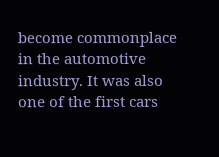become commonplace in the automotive industry. It was also one of the first cars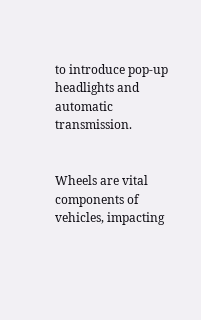to introduce pop-up headlights and automatic transmission.


Wheels are vital components of vehicles, impacting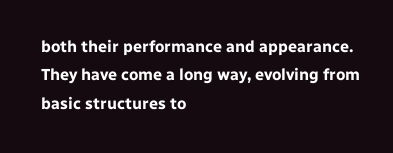both their performance and appearance. They have come a long way, evolving from basic structures to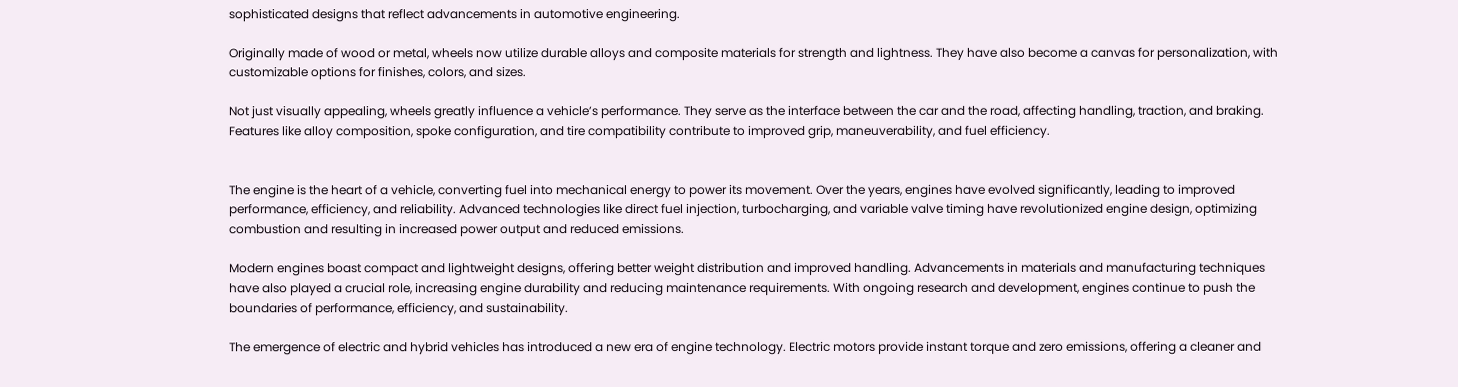sophisticated designs that reflect advancements in automotive engineering.

Originally made of wood or metal, wheels now utilize durable alloys and composite materials for strength and lightness. They have also become a canvas for personalization, with customizable options for finishes, colors, and sizes.

Not just visually appealing, wheels greatly influence a vehicle’s performance. They serve as the interface between the car and the road, affecting handling, traction, and braking. Features like alloy composition, spoke configuration, and tire compatibility contribute to improved grip, maneuverability, and fuel efficiency.


The engine is the heart of a vehicle, converting fuel into mechanical energy to power its movement. Over the years, engines have evolved significantly, leading to improved performance, efficiency, and reliability. Advanced technologies like direct fuel injection, turbocharging, and variable valve timing have revolutionized engine design, optimizing combustion and resulting in increased power output and reduced emissions.

Modern engines boast compact and lightweight designs, offering better weight distribution and improved handling. Advancements in materials and manufacturing techniques have also played a crucial role, increasing engine durability and reducing maintenance requirements. With ongoing research and development, engines continue to push the boundaries of performance, efficiency, and sustainability.

The emergence of electric and hybrid vehicles has introduced a new era of engine technology. Electric motors provide instant torque and zero emissions, offering a cleaner and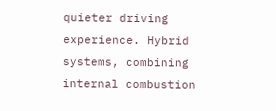quieter driving experience. Hybrid systems, combining internal combustion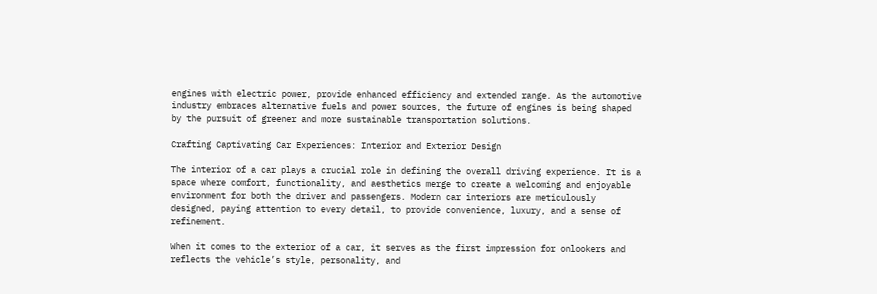engines with electric power, provide enhanced efficiency and extended range. As the automotive industry embraces alternative fuels and power sources, the future of engines is being shaped by the pursuit of greener and more sustainable transportation solutions.

Crafting Captivating Car Experiences: Interior and Exterior Design

The interior of a car plays a crucial role in defining the overall driving experience. It is a space where comfort, functionality, and aesthetics merge to create a welcoming and enjoyable environment for both the driver and passengers. Modern car interiors are meticulously designed, paying attention to every detail, to provide convenience, luxury, and a sense of refinement.

When it comes to the exterior of a car, it serves as the first impression for onlookers and reflects the vehicle’s style, personality, and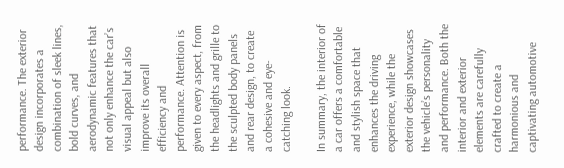performance. The exterior design incorporates a combination of sleek lines, bold curves, and aerodynamic features that not only enhance the car’s visual appeal but also improve its overall efficiency and performance. Attention is given to every aspect, from the headlights and grille to the sculpted body panels and rear design, to create a cohesive and eye-catching look.

In summary, the interior of a car offers a comfortable and stylish space that enhances the driving experience, while the exterior design showcases the vehicle’s personality and performance. Both the interior and exterior elements are carefully crafted to create a harmonious and captivating automotive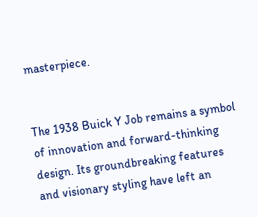masterpiece.


The 1938 Buick Y Job remains a symbol of innovation and forward-thinking design. Its groundbreaking features and visionary styling have left an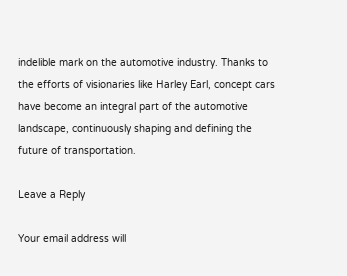indelible mark on the automotive industry. Thanks to the efforts of visionaries like Harley Earl, concept cars have become an integral part of the automotive landscape, continuously shaping and defining the future of transportation.

Leave a Reply

Your email address will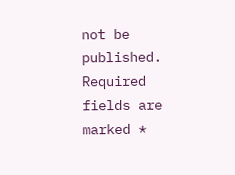not be published. Required fields are marked *